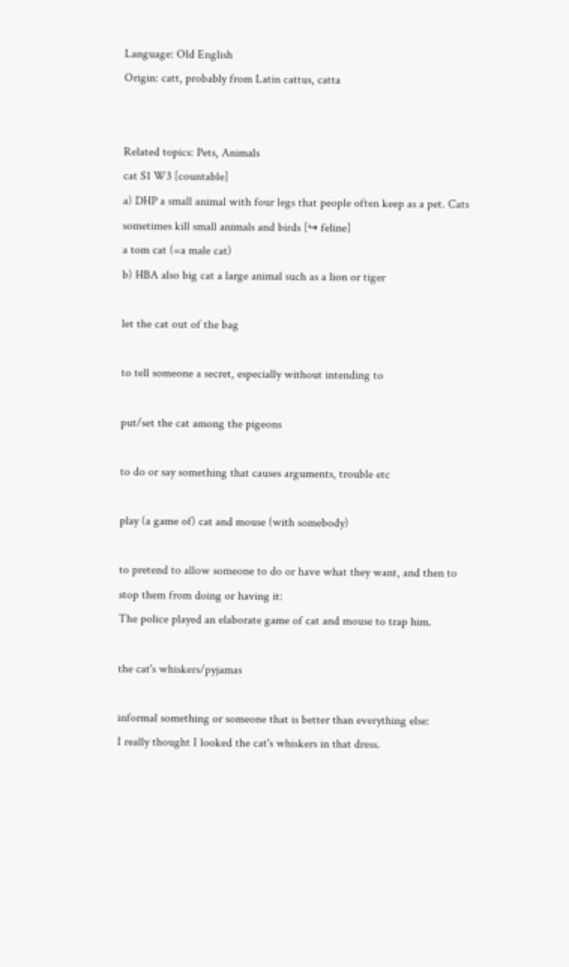Language: Old English
Origin: catt, probably from Latin cattus, catta


Related topics: Pets, Animals
cat S1 W3 [countable]
a) DHP a small animal with four legs that people often keep as a pet. Cats sometimes kill small animals and birds [↪ feline]
a tom cat (=a male cat)
b) HBA also big cat a large animal such as a lion or tiger

let the cat out of the bag

to tell someone a secret, especially without intending to

put/set the cat among the pigeons

to do or say something that causes arguments, trouble etc

play (a game of) cat and mouse (with somebody)

to pretend to allow someone to do or have what they want, and then to stop them from doing or having it:
The police played an elaborate game of cat and mouse to trap him.

the cat's whiskers/pyjamas

informal something or someone that is better than everything else:
I really thought I looked the cat's whiskers in that dress.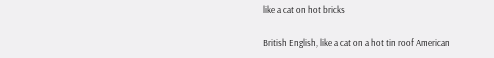like a cat on hot bricks

British English, like a cat on a hot tin roof American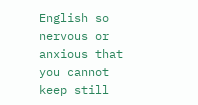English so nervous or anxious that you cannot keep still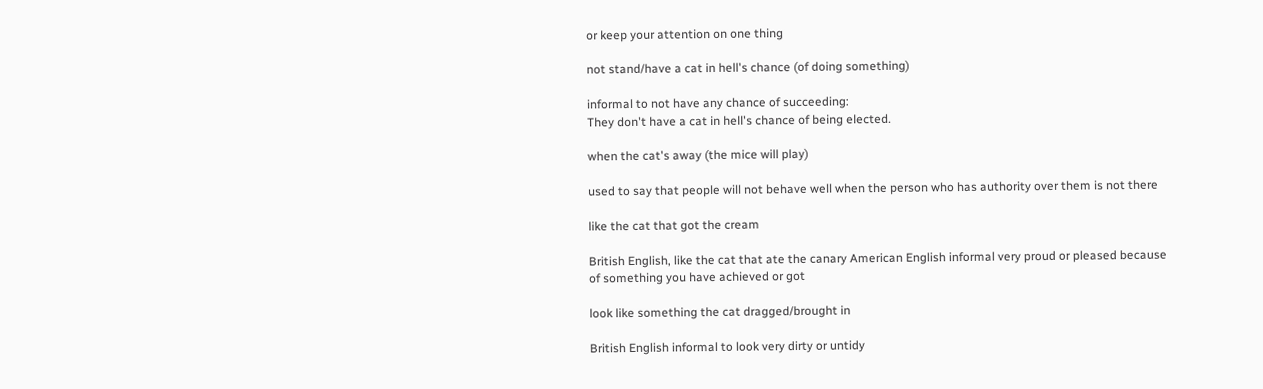or keep your attention on one thing

not stand/have a cat in hell's chance (of doing something)

informal to not have any chance of succeeding:
They don't have a cat in hell's chance of being elected.

when the cat's away (the mice will play)

used to say that people will not behave well when the person who has authority over them is not there

like the cat that got the cream

British English, like the cat that ate the canary American English informal very proud or pleased because of something you have achieved or got

look like something the cat dragged/brought in

British English informal to look very dirty or untidy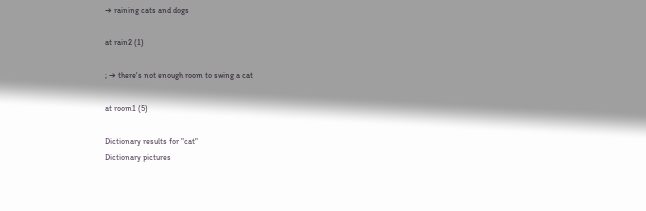➔ raining cats and dogs

at rain2 (1)

; ➔ there's not enough room to swing a cat

at room1 (5)

Dictionary results for "cat"
Dictionary pictures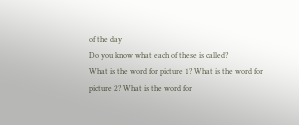of the day
Do you know what each of these is called?
What is the word for picture 1? What is the word for picture 2? What is the word for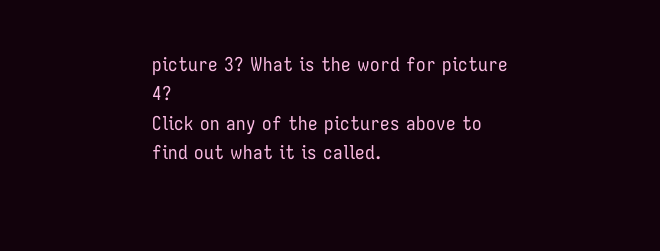picture 3? What is the word for picture 4?
Click on any of the pictures above to find out what it is called.